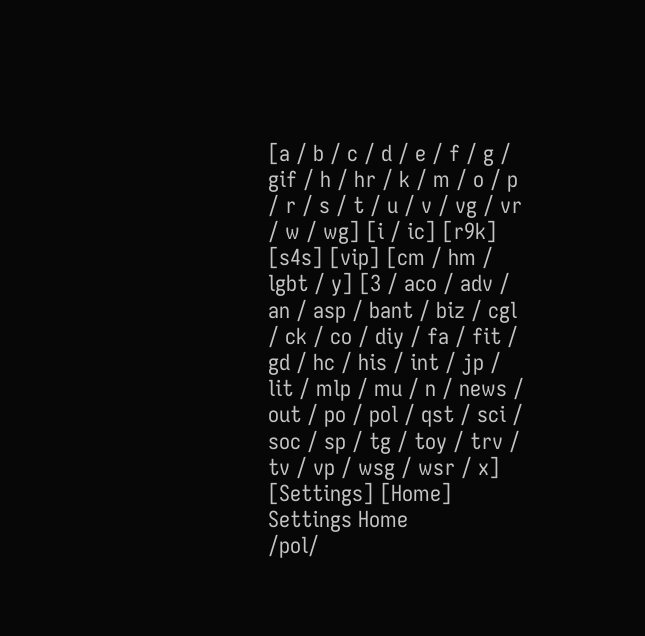[a / b / c / d / e / f / g / gif / h / hr / k / m / o / p / r / s / t / u / v / vg / vr / w / wg] [i / ic] [r9k] [s4s] [vip] [cm / hm / lgbt / y] [3 / aco / adv / an / asp / bant / biz / cgl / ck / co / diy / fa / fit / gd / hc / his / int / jp / lit / mlp / mu / n / news / out / po / pol / qst / sci / soc / sp / tg / toy / trv / tv / vp / wsg / wsr / x] [Settings] [Home]
Settings Home
/pol/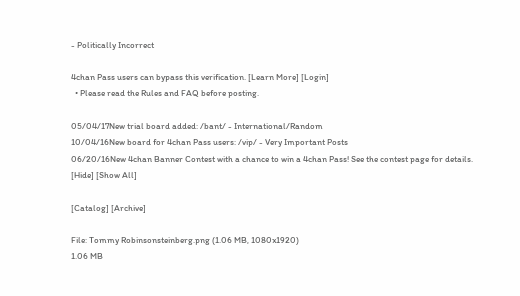- Politically Incorrect

4chan Pass users can bypass this verification. [Learn More] [Login]
  • Please read the Rules and FAQ before posting.

05/04/17New trial board added: /bant/ - International/Random
10/04/16New board for 4chan Pass users: /vip/ - Very Important Posts
06/20/16New 4chan Banner Contest with a chance to win a 4chan Pass! See the contest page for details.
[Hide] [Show All]

[Catalog] [Archive]

File: Tommy Robinsonsteinberg.png (1.06 MB, 1080x1920)
1.06 MB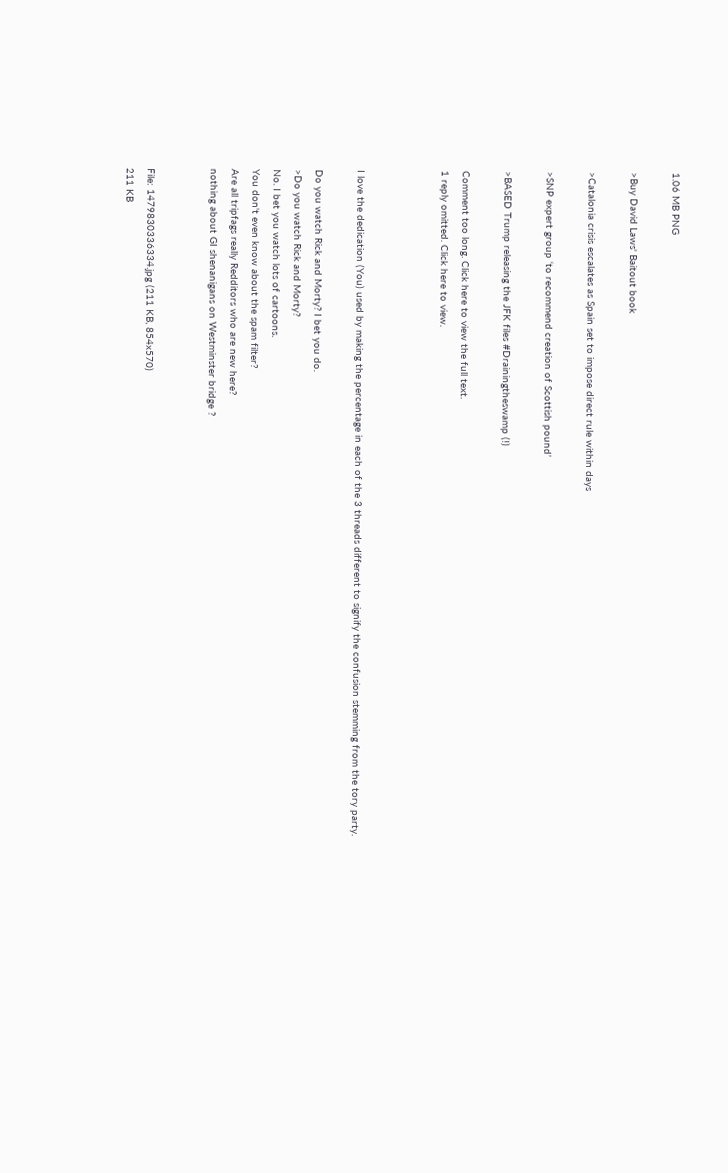1.06 MB PNG

>Buy David Laws' Baitout book

>Catalonia crisis escalates as Spain set to impose direct rule within days

>SNP expert group ‘to recommend creation of Scottish pound’

>BASED Trump releasing the JFK files #Drainingtheswamp (!)

Comment too long. Click here to view the full text.
1 reply omitted. Click here to view.



I love the dedication (You) used by making the percentage in each of the 3 threads different to signify the confusion stemming from the tory party.

Do you watch Rick and Morty? I bet you do.
>Do you watch Rick and Morty?
No. I bet you watch lots of cartoons.
You don't even know about the spam filter?
Are all tripfags really Redditors who are new here?
nothing about GI shenanigans on Westminster bridge ?


File: 1479830336334.jpg (211 KB, 854x570)
211 KB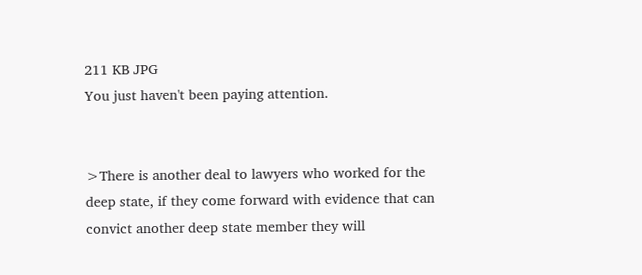211 KB JPG
You just haven't been paying attention.


>There is another deal to lawyers who worked for the deep state, if they come forward with evidence that can convict another deep state member they will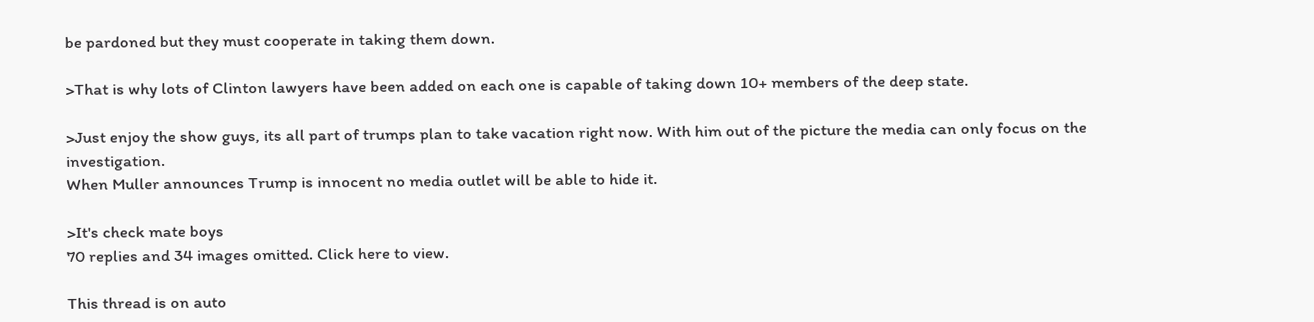be pardoned but they must cooperate in taking them down.

>That is why lots of Clinton lawyers have been added on each one is capable of taking down 10+ members of the deep state.

>Just enjoy the show guys, its all part of trumps plan to take vacation right now. With him out of the picture the media can only focus on the investigation.
When Muller announces Trump is innocent no media outlet will be able to hide it.

>It's check mate boys
70 replies and 34 images omitted. Click here to view.

This thread is on auto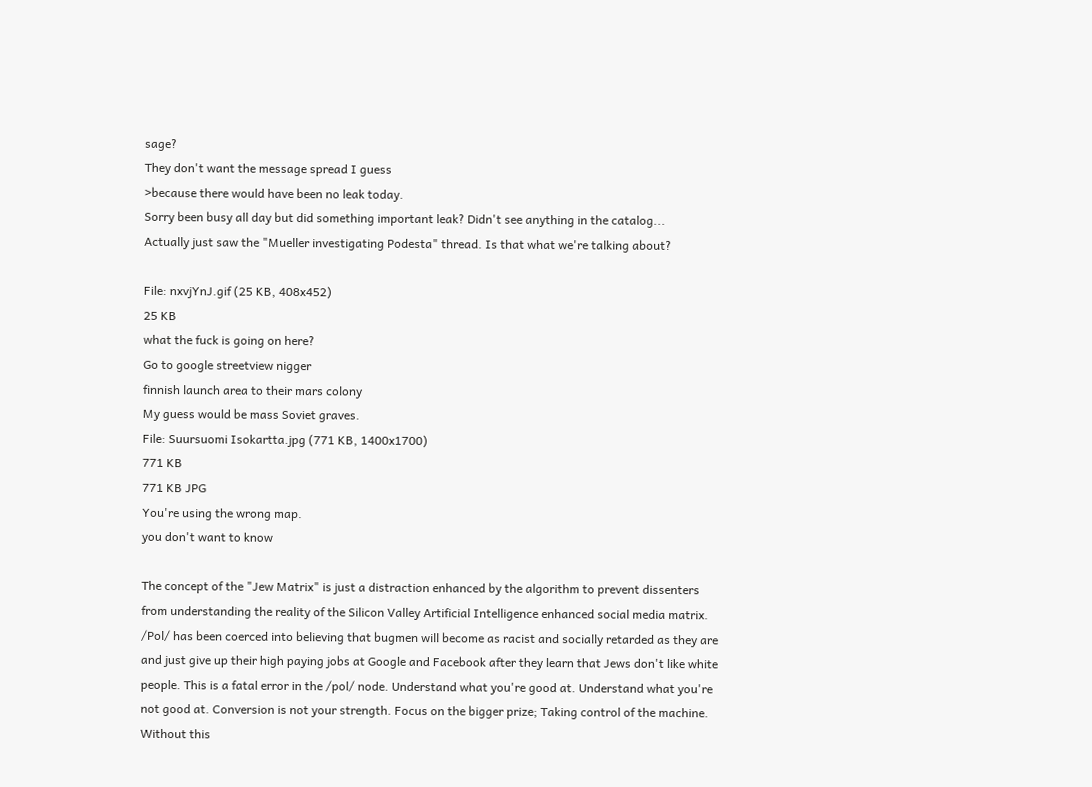sage?
They don't want the message spread I guess
>because there would have been no leak today.
Sorry been busy all day but did something important leak? Didn't see anything in the catalog...
Actually just saw the "Mueller investigating Podesta" thread. Is that what we're talking about?

File: nxvjYnJ.gif (25 KB, 408x452)
25 KB
what the fuck is going on here?
Go to google streetview nigger
finnish launch area to their mars colony
My guess would be mass Soviet graves.
File: Suursuomi Isokartta.jpg (771 KB, 1400x1700)
771 KB
771 KB JPG
You're using the wrong map.
you don't want to know

The concept of the "Jew Matrix" is just a distraction enhanced by the algorithm to prevent dissenters from understanding the reality of the Silicon Valley Artificial Intelligence enhanced social media matrix. /Pol/ has been coerced into believing that bugmen will become as racist and socially retarded as they are and just give up their high paying jobs at Google and Facebook after they learn that Jews don't like white people. This is a fatal error in the /pol/ node. Understand what you're good at. Understand what you're not good at. Conversion is not your strength. Focus on the bigger prize; Taking control of the machine. Without this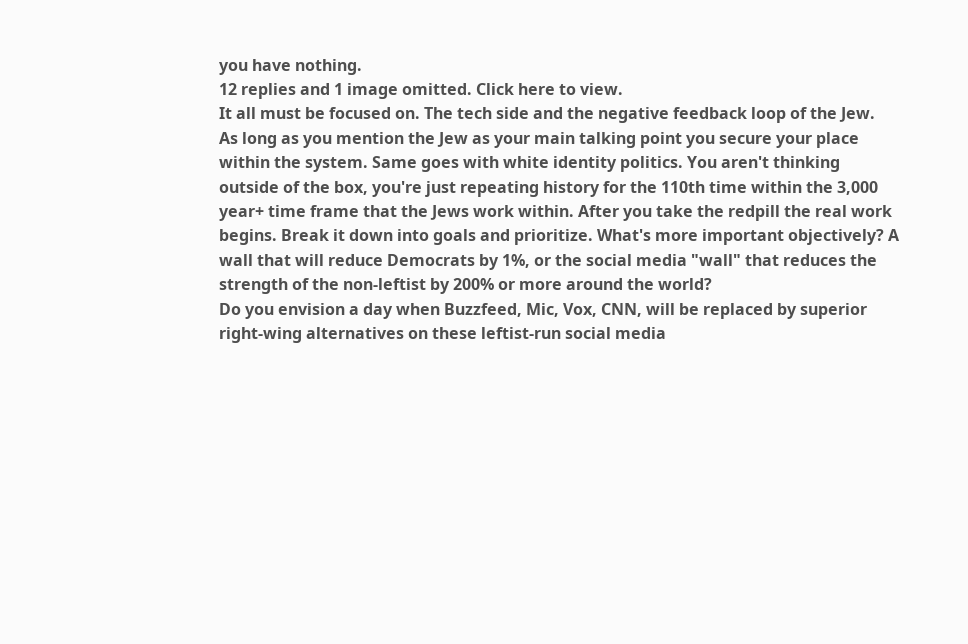you have nothing.
12 replies and 1 image omitted. Click here to view.
It all must be focused on. The tech side and the negative feedback loop of the Jew.
As long as you mention the Jew as your main talking point you secure your place within the system. Same goes with white identity politics. You aren't thinking outside of the box, you're just repeating history for the 110th time within the 3,000 year+ time frame that the Jews work within. After you take the redpill the real work begins. Break it down into goals and prioritize. What's more important objectively? A wall that will reduce Democrats by 1%, or the social media "wall" that reduces the strength of the non-leftist by 200% or more around the world?
Do you envision a day when Buzzfeed, Mic, Vox, CNN, will be replaced by superior right-wing alternatives on these leftist-run social media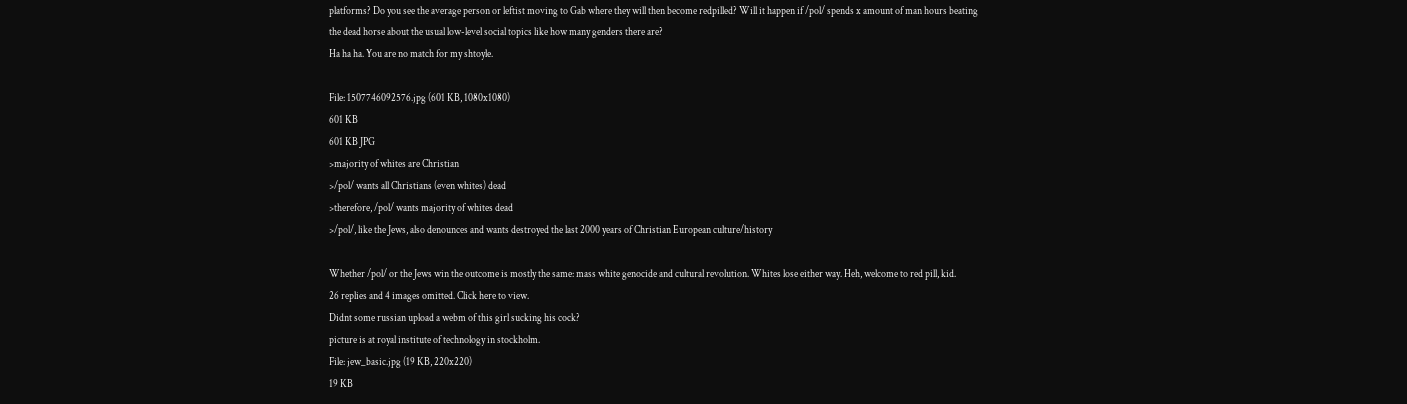platforms? Do you see the average person or leftist moving to Gab where they will then become redpilled? Will it happen if /pol/ spends x amount of man hours beating the dead horse about the usual low-level social topics like how many genders there are?
Ha ha ha. You are no match for my shtoyle.

File: 1507746092576.jpg (601 KB, 1080x1080)
601 KB
601 KB JPG
>majority of whites are Christian
>/pol/ wants all Christians (even whites) dead
>therefore, /pol/ wants majority of whites dead
>/pol/, like the Jews, also denounces and wants destroyed the last 2000 years of Christian European culture/history

Whether /pol/ or the Jews win the outcome is mostly the same: mass white genocide and cultural revolution. Whites lose either way. Heh, welcome to red pill, kid.
26 replies and 4 images omitted. Click here to view.
Didnt some russian upload a webm of this girl sucking his cock?
picture is at royal institute of technology in stockholm.
File: jew_basic.jpg (19 KB, 220x220)
19 KB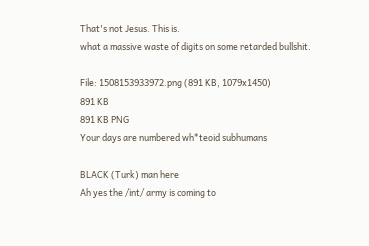That's not Jesus. This is.
what a massive waste of digits on some retarded bullshit.

File: 1508153933972.png (891 KB, 1079x1450)
891 KB
891 KB PNG
Your days are numbered wh*teoid subhumans

BLACK (Turk) man here
Ah yes the /int/ army is coming to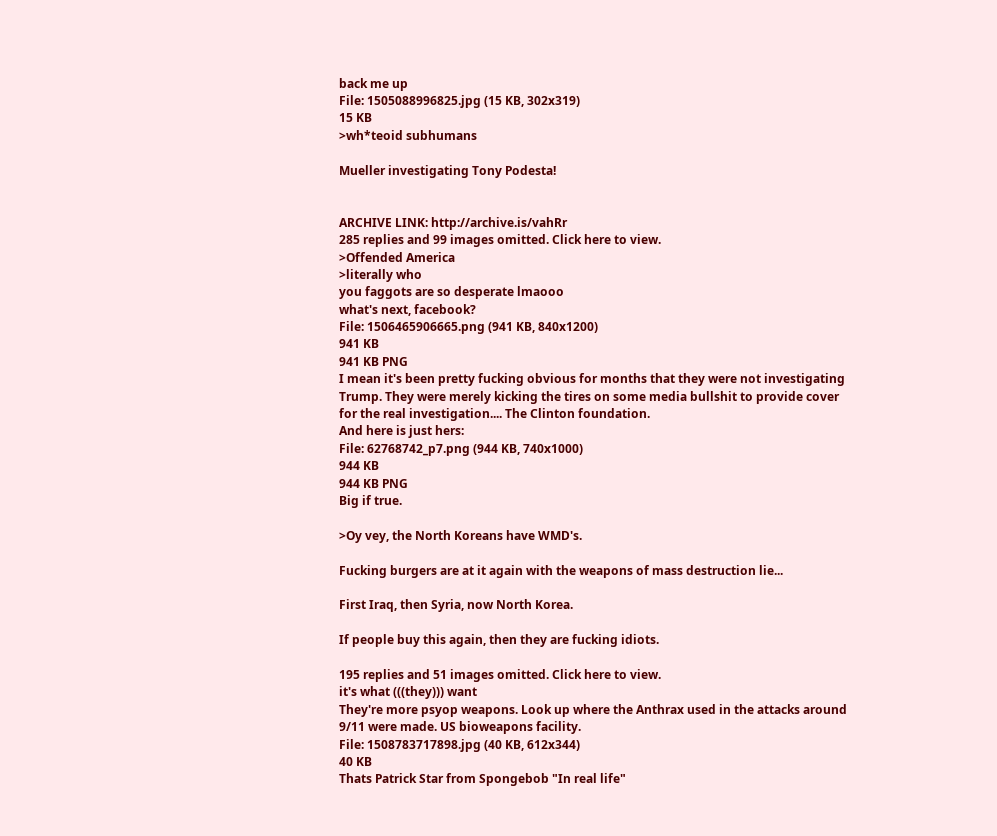back me up
File: 1505088996825.jpg (15 KB, 302x319)
15 KB
>wh*teoid subhumans

Mueller investigating Tony Podesta!


ARCHIVE LINK: http://archive.is/vahRr
285 replies and 99 images omitted. Click here to view.
>Offended America
>literally who
you faggots are so desperate lmaooo
what's next, facebook?
File: 1506465906665.png (941 KB, 840x1200)
941 KB
941 KB PNG
I mean it's been pretty fucking obvious for months that they were not investigating Trump. They were merely kicking the tires on some media bullshit to provide cover for the real investigation.... The Clinton foundation.
And here is just hers:
File: 62768742_p7.png (944 KB, 740x1000)
944 KB
944 KB PNG
Big if true.

>Oy vey, the North Koreans have WMD's.

Fucking burgers are at it again with the weapons of mass destruction lie...

First Iraq, then Syria, now North Korea.

If people buy this again, then they are fucking idiots.

195 replies and 51 images omitted. Click here to view.
it's what (((they))) want
They're more psyop weapons. Look up where the Anthrax used in the attacks around 9/11 were made. US bioweapons facility.
File: 1508783717898.jpg (40 KB, 612x344)
40 KB
Thats Patrick Star from Spongebob "In real life"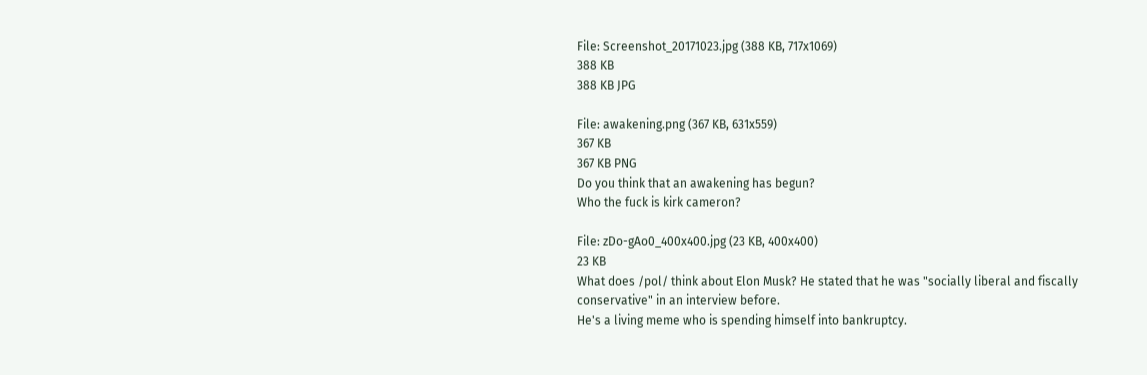File: Screenshot_20171023.jpg (388 KB, 717x1069)
388 KB
388 KB JPG

File: awakening.png (367 KB, 631x559)
367 KB
367 KB PNG
Do you think that an awakening has begun?
Who the fuck is kirk cameron?

File: zDo-gAo0_400x400.jpg (23 KB, 400x400)
23 KB
What does /pol/ think about Elon Musk? He stated that he was "socially liberal and fiscally conservative" in an interview before.
He's a living meme who is spending himself into bankruptcy.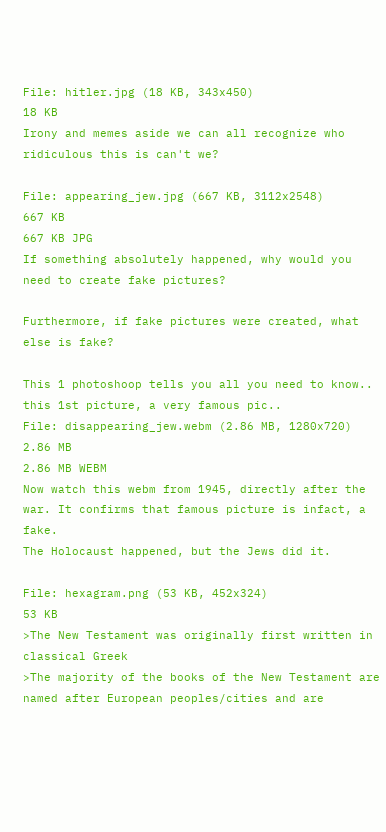File: hitler.jpg (18 KB, 343x450)
18 KB
Irony and memes aside we can all recognize who ridiculous this is can't we?

File: appearing_jew.jpg (667 KB, 3112x2548)
667 KB
667 KB JPG
If something absolutely happened, why would you need to create fake pictures?

Furthermore, if fake pictures were created, what else is fake?

This 1 photoshoop tells you all you need to know.. this 1st picture, a very famous pic..
File: disappearing_jew.webm (2.86 MB, 1280x720)
2.86 MB
2.86 MB WEBM
Now watch this webm from 1945, directly after the war. It confirms that famous picture is infact, a fake.
The Holocaust happened, but the Jews did it.

File: hexagram.png (53 KB, 452x324)
53 KB
>The New Testament was originally first written in classical Greek
>The majority of the books of the New Testament are named after European peoples/cities and are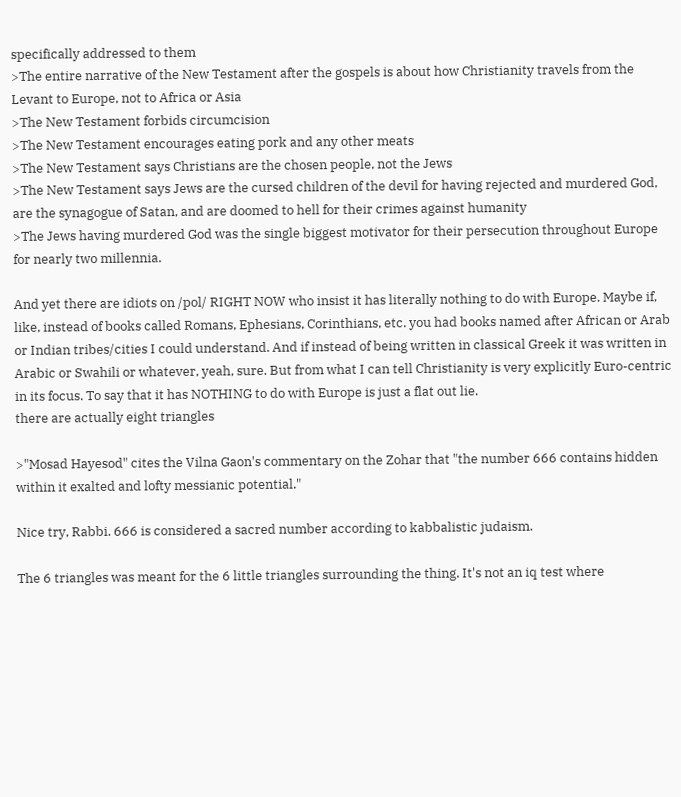specifically addressed to them
>The entire narrative of the New Testament after the gospels is about how Christianity travels from the Levant to Europe, not to Africa or Asia
>The New Testament forbids circumcision
>The New Testament encourages eating pork and any other meats
>The New Testament says Christians are the chosen people, not the Jews
>The New Testament says Jews are the cursed children of the devil for having rejected and murdered God, are the synagogue of Satan, and are doomed to hell for their crimes against humanity
>The Jews having murdered God was the single biggest motivator for their persecution throughout Europe for nearly two millennia.

And yet there are idiots on /pol/ RIGHT NOW who insist it has literally nothing to do with Europe. Maybe if, like, instead of books called Romans, Ephesians, Corinthians, etc. you had books named after African or Arab or Indian tribes/cities I could understand. And if instead of being written in classical Greek it was written in Arabic or Swahili or whatever, yeah, sure. But from what I can tell Christianity is very explicitly Euro-centric in its focus. To say that it has NOTHING to do with Europe is just a flat out lie.
there are actually eight triangles

>"Mosad Hayesod" cites the Vilna Gaon's commentary on the Zohar that "the number 666 contains hidden within it exalted and lofty messianic potential."

Nice try, Rabbi. 666 is considered a sacred number according to kabbalistic judaism.

The 6 triangles was meant for the 6 little triangles surrounding the thing. It's not an iq test where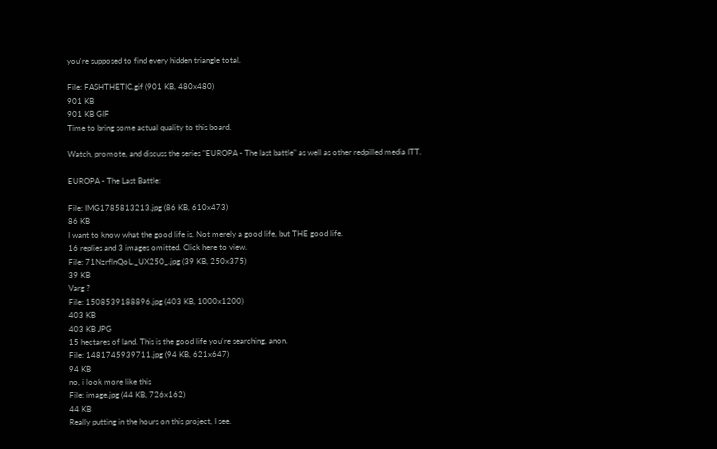you're supposed to find every hidden triangle total.

File: FASHTHETIC.gif (901 KB, 480x480)
901 KB
901 KB GIF
Time to bring some actual quality to this board.

Watch, promote, and discuss the series "EUROPA - The last battle" as well as other redpilled media ITT.

EUROPA - The Last Battle:

File: IMG1785813213.jpg (86 KB, 610x473)
86 KB
I want to know what the good life is. Not merely a good life, but THE good life.
16 replies and 3 images omitted. Click here to view.
File: 71NzrflnQoL._UX250_.jpg (39 KB, 250x375)
39 KB
Varg ?
File: 1508539188896.jpg (403 KB, 1000x1200)
403 KB
403 KB JPG
15 hectares of land. This is the good life you're searching, anon.
File: 1481745939711.jpg (94 KB, 621x647)
94 KB
no, i look more like this
File: image.jpg (44 KB, 726x162)
44 KB
Really putting in the hours on this project, I see.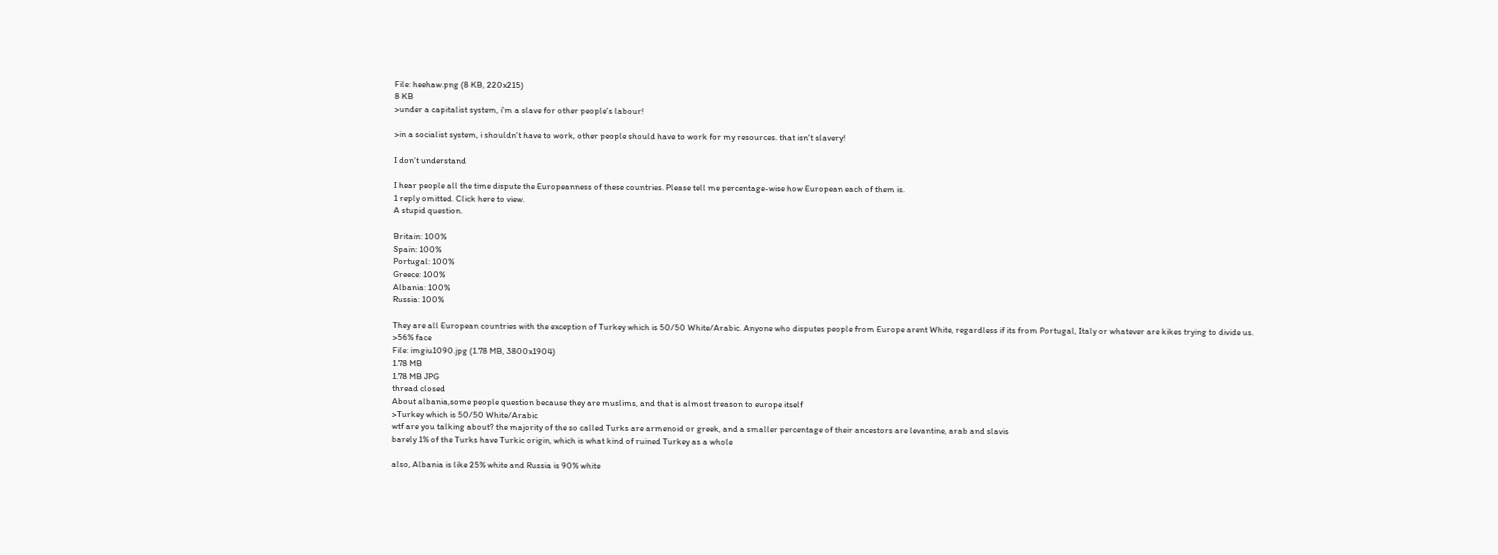File: heehaw.png (8 KB, 220x215)
8 KB
>under a capitalist system, i'm a slave for other people's labour!

>in a socialist system, i shouldn't have to work, other people should have to work for my resources. that isn't slavery!

I don't understand

I hear people all the time dispute the Europeanness of these countries. Please tell me percentage-wise how European each of them is.
1 reply omitted. Click here to view.
A stupid question.

Britain: 100%
Spain: 100%
Portugal: 100%
Greece: 100%
Albania: 100%
Russia: 100%

They are all European countries with the exception of Turkey which is 50/50 White/Arabic. Anyone who disputes people from Europe arent White, regardless if its from Portugal, Italy or whatever are kikes trying to divide us.
>56% face
File: imgiu1090.jpg (1.78 MB, 3800x1904)
1.78 MB
1.78 MB JPG
thread closed
About albania,some people question because they are muslims, and that is almost treason to europe itself
>Turkey which is 50/50 White/Arabic
wtf are you talking about? the majority of the so called Turks are armenoid or greek, and a smaller percentage of their ancestors are levantine, arab and slavis
barely 1% of the Turks have Turkic origin, which is what kind of ruined Turkey as a whole

also, Albania is like 25% white and Russia is 90% white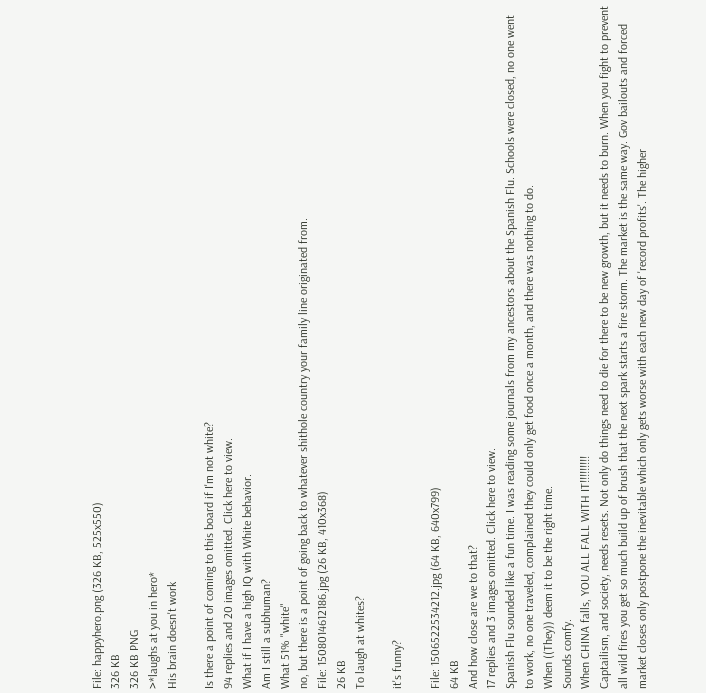File: happyhero.png (326 KB, 525x550)
326 KB
326 KB PNG
>*laughs at you in hero*
His brain doesn't work

Is there a point of coming to this board if I'm not white?
94 replies and 20 images omitted. Click here to view.
What if I have a high IQ with White behavior.
Am I still a subhuman?
What 51% "white"
no, but there is a point of going back to whatever shithole country your family line originated from.
File: 1508014612186.jpg (26 KB, 410x368)
26 KB
To laugh at whites?

it's funny?

File: 1506522534212.jpg (64 KB, 640x799)
64 KB
And how close are we to that?
17 replies and 3 images omitted. Click here to view.
Spanish Flu sounded like a fun time. I was reading some journals from my ancestors about the Spanish Flu. Schools were closed, no one went to work, no one traveled, complained they could only get food once a month, and there was nothing to do.
When ((They)) deem it to be the right time.
Sounds comfy.
When CHINA falls, YOU ALL FALL WITH IT!!!!!!!!!
Captailism, and society, needs resets. Not only do things need to die for there to be new growth, but it needs to burn. When you fight to prevent all wild fires you get so much build up of brush that the next spark starts a fire storm. The market is the same way. Gov bailouts and forced market closes only postpone the inevitable which only gets worse with each new day of 'record profits'. The higher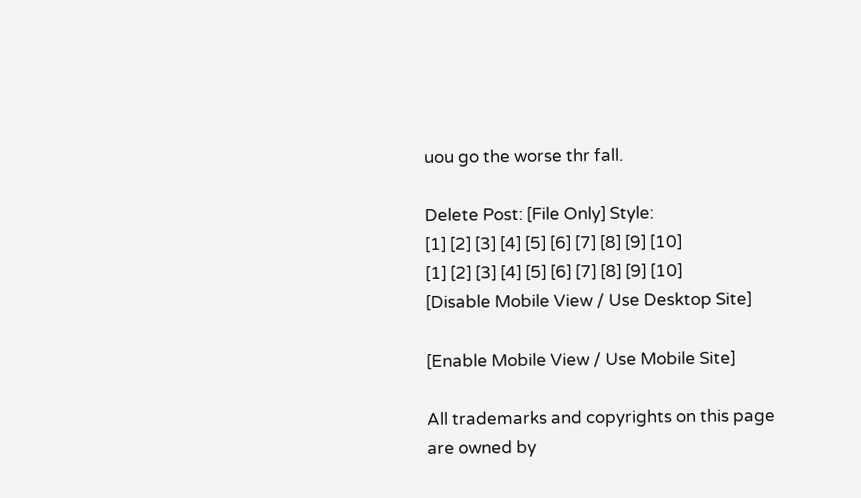uou go the worse thr fall.

Delete Post: [File Only] Style:
[1] [2] [3] [4] [5] [6] [7] [8] [9] [10]
[1] [2] [3] [4] [5] [6] [7] [8] [9] [10]
[Disable Mobile View / Use Desktop Site]

[Enable Mobile View / Use Mobile Site]

All trademarks and copyrights on this page are owned by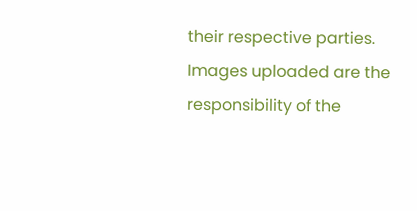their respective parties. Images uploaded are the responsibility of the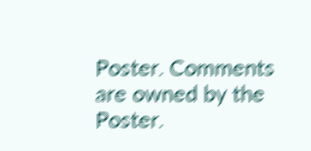Poster. Comments are owned by the Poster.